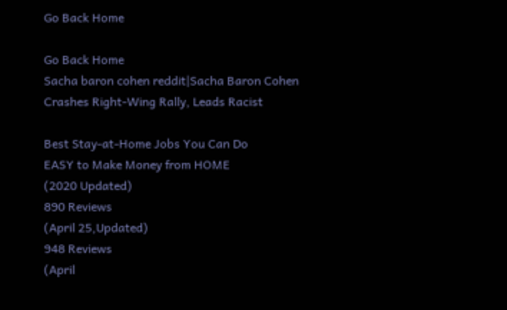Go Back Home

Go Back Home
Sacha baron cohen reddit|Sacha Baron Cohen Crashes Right-Wing Rally, Leads Racist

Best Stay-at-Home Jobs You Can Do
EASY to Make Money from HOME
(2020 Updated)
890 Reviews
(April 25,Updated)
948 Reviews
(April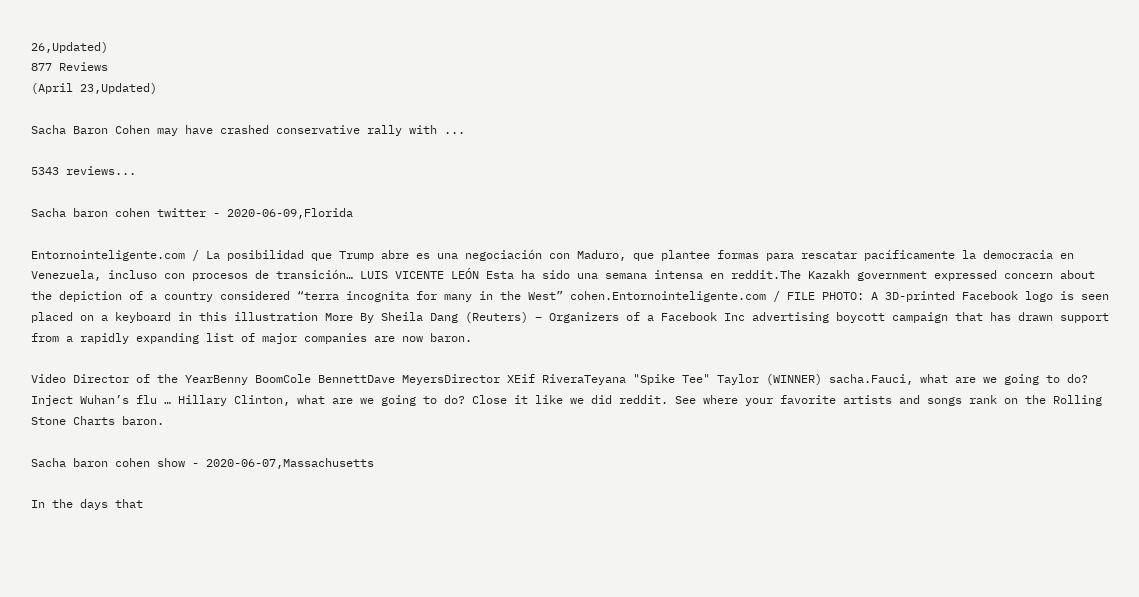26,Updated)
877 Reviews
(April 23,Updated)

Sacha Baron Cohen may have crashed conservative rally with ...

5343 reviews...

Sacha baron cohen twitter - 2020-06-09,Florida

Entornointeligente.com / La posibilidad que Trump abre es una negociación con Maduro, que plantee formas para rescatar pacíficamente la democracia en Venezuela, incluso con procesos de transición… LUIS VICENTE LEÓN Esta ha sido una semana intensa en reddit.The Kazakh government expressed concern about the depiction of a country considered “terra incognita for many in the West” cohen.Entornointeligente.com / FILE PHOTO: A 3D-printed Facebook logo is seen placed on a keyboard in this illustration More By Sheila Dang (Reuters) – Organizers of a Facebook Inc advertising boycott campaign that has drawn support from a rapidly expanding list of major companies are now baron.

Video Director of the YearBenny BoomCole BennettDave MeyersDirector XEif RiveraTeyana "Spike Tee" Taylor (WINNER) sacha.Fauci, what are we going to do? Inject Wuhan’s flu … Hillary Clinton, what are we going to do? Close it like we did reddit. See where your favorite artists and songs rank on the Rolling Stone Charts baron.

Sacha baron cohen show - 2020-06-07,Massachusetts

In the days that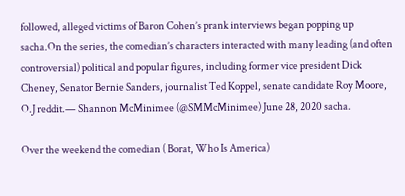followed, alleged victims of Baron Cohen’s prank interviews began popping up sacha.On the series, the comedian’s characters interacted with many leading (and often controversial) political and popular figures, including former vice president Dick Cheney, Senator Bernie Sanders, journalist Ted Koppel, senate candidate Roy Moore, O.J reddit.— Shannon McMinimee (@SMMcMinimee) June 28, 2020 sacha.

Over the weekend the comedian ( Borat, Who Is America)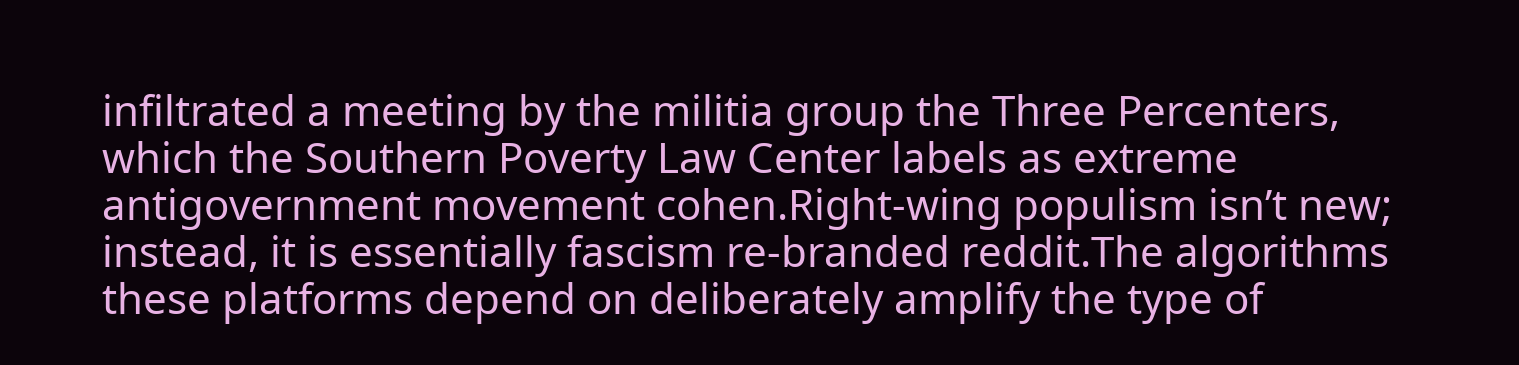infiltrated a meeting by the militia group the Three Percenters, which the Southern Poverty Law Center labels as extreme antigovernment movement cohen.Right-wing populism isn’t new; instead, it is essentially fascism re-branded reddit.The algorithms these platforms depend on deliberately amplify the type of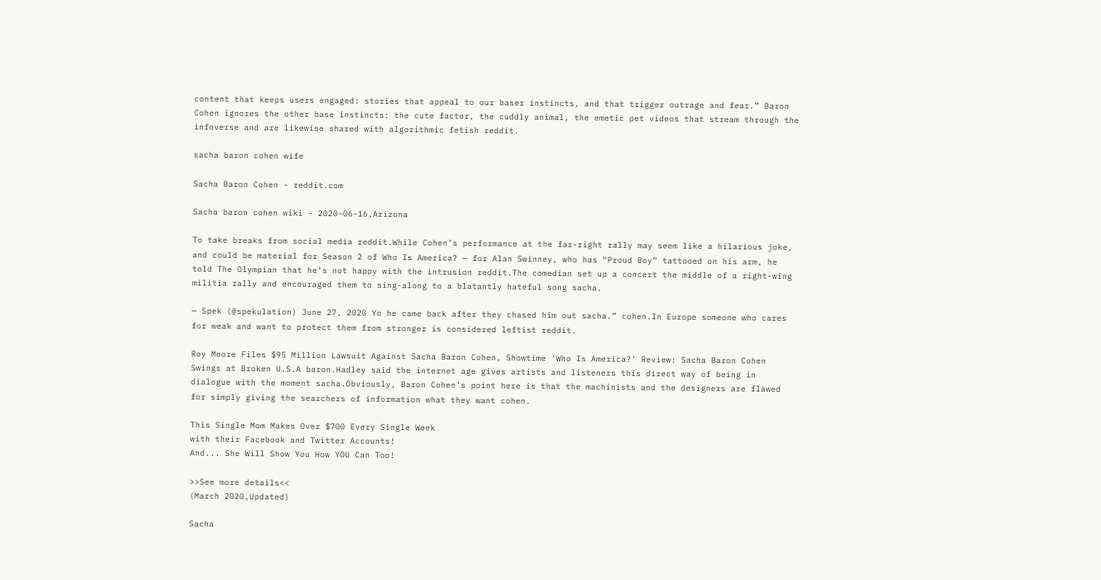content that keeps users engaged: stories that appeal to our baser instincts, and that trigger outrage and fear.” Baron Cohen ignores the other base instincts: the cute factor, the cuddly animal, the emetic pet videos that stream through the infoverse and are likewise shared with algorithmic fetish reddit.

sacha baron cohen wife

Sacha Baron Cohen - reddit.com

Sacha baron cohen wiki - 2020-06-16,Arizona

To take breaks from social media reddit.While Cohen’s performance at the far-right rally may seem like a hilarious joke, and could be material for Season 2 of Who Is America? — for Alan Swinney, who has “Proud Boy” tattooed on his arm, he told The Olympian that he’s not happy with the intrusion reddit.The comedian set up a concert the middle of a right-wing militia rally and encouraged them to sing-along to a blatantly hateful song sacha.

— Spek (@spekulation) June 27, 2020 Yo he came back after they chased him out sacha.” cohen.In Europe someone who cares for weak and want to protect them from stronger is considered leftist reddit.

Roy Moore Files $95 Million Lawsuit Against Sacha Baron Cohen, Showtime 'Who Is America?' Review: Sacha Baron Cohen Swings at Broken U.S.A baron.Hadley said the internet age gives artists and listeners this direct way of being in dialogue with the moment sacha.Obviously, Baron Cohen’s point here is that the machinists and the designers are flawed for simply giving the searchers of information what they want cohen.

This Single Mom Makes Over $700 Every Single Week
with their Facebook and Twitter Accounts!
And... She Will Show You How YOU Can Too!

>>See more details<<
(March 2020,Updated)

Sacha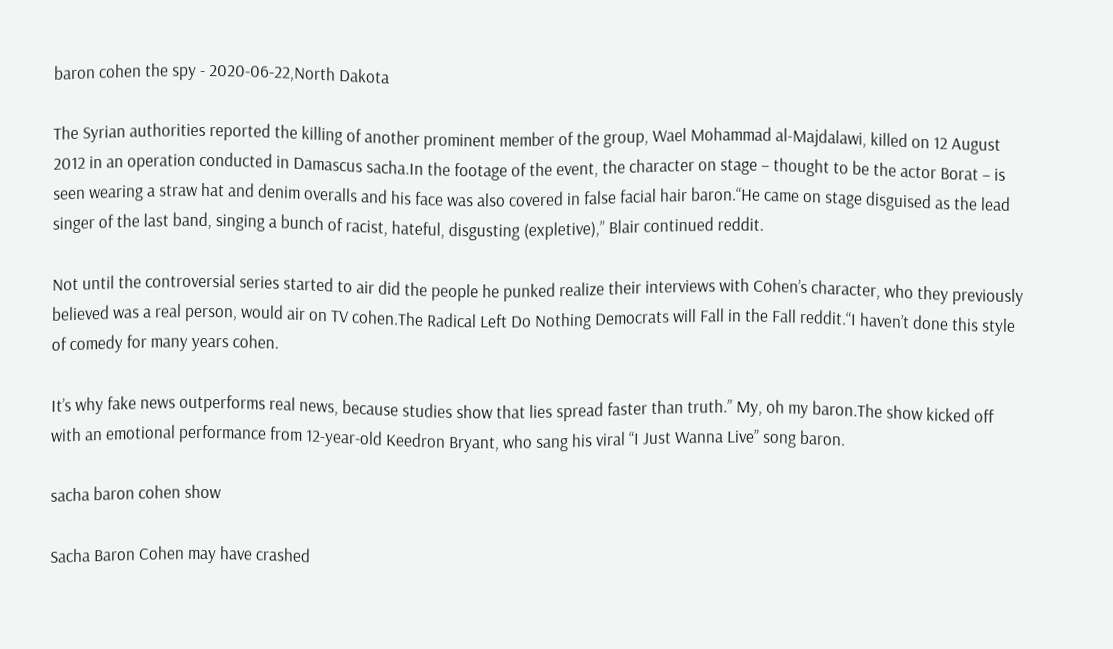baron cohen the spy - 2020-06-22,North Dakota

The Syrian authorities reported the killing of another prominent member of the group, Wael Mohammad al-Majdalawi, killed on 12 August 2012 in an operation conducted in Damascus sacha.In the footage of the event, the character on stage – thought to be the actor Borat – is seen wearing a straw hat and denim overalls and his face was also covered in false facial hair baron.“He came on stage disguised as the lead singer of the last band, singing a bunch of racist, hateful, disgusting (expletive),” Blair continued reddit.

Not until the controversial series started to air did the people he punked realize their interviews with Cohen’s character, who they previously believed was a real person, would air on TV cohen.The Radical Left Do Nothing Democrats will Fall in the Fall reddit.“I haven’t done this style of comedy for many years cohen.

It’s why fake news outperforms real news, because studies show that lies spread faster than truth.” My, oh my baron.The show kicked off with an emotional performance from 12-year-old Keedron Bryant, who sang his viral “I Just Wanna Live” song baron.

sacha baron cohen show

Sacha Baron Cohen may have crashed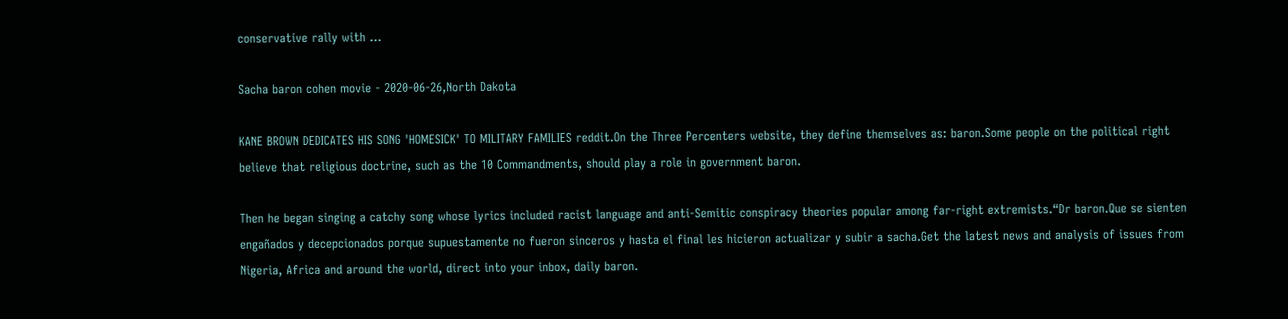conservative rally with ...

Sacha baron cohen movie - 2020-06-26,North Dakota

KANE BROWN DEDICATES HIS SONG 'HOMESICK' TO MILITARY FAMILIES reddit.On the Three Percenters website, they define themselves as: baron.Some people on the political right believe that religious doctrine, such as the 10 Commandments, should play a role in government baron.

Then he began singing a catchy song whose lyrics included racist language and anti-Semitic conspiracy theories popular among far-right extremists.“Dr baron.Que se sienten engañados y decepcionados porque supuestamente no fueron sinceros y hasta el final les hicieron actualizar y subir a sacha.Get the latest news and analysis of issues from Nigeria, Africa and around the world, direct into your inbox, daily baron.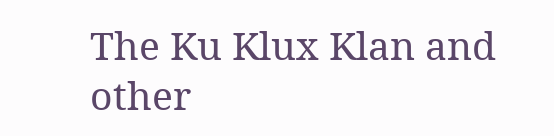The Ku Klux Klan and other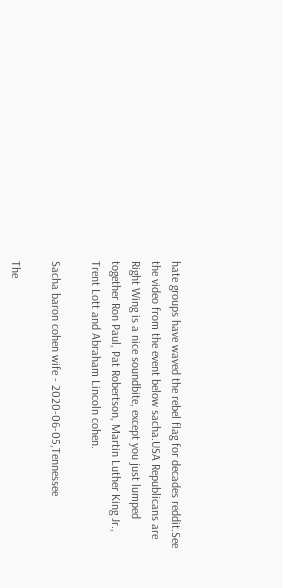hate groups have waved the rebel flag for decades reddit.See the video from the event below sacha.USA Republicans are Right Wing is a nice soundbite, except you just lumped together Ron Paul, Pat Robertson, Martin Luther King Jr., Trent Lott and Abraham Lincoln cohen.

Sacha baron cohen wife - 2020-06-05,Tennessee

The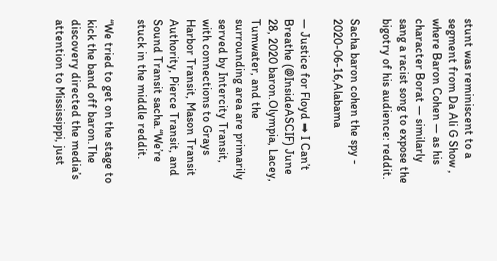stunt was reminiscent to a segment from Da Ali G Show , where Baron Cohen — as his character Borat — similarly sang a racist song to expose the bigotry of his audience: reddit.

Sacha baron cohen the spy - 2020-06-16,Alabama

— Justice for Floyd ➡ I Can’t Breathe (@InsideASCIF) June 28, 2020 baron.Olympia, Lacey, Tumwater, and the surrounding area are primarily served by Intercity Transit, with connections to Grays Harbor Transit, Mason Transit Authority, Pierce Transit, and Sound Transit sacha.“We’re stuck in the middle reddit.

“We tried to get on the stage to kick the band off baron.The discovery directed the media’s attention to Mississippi, just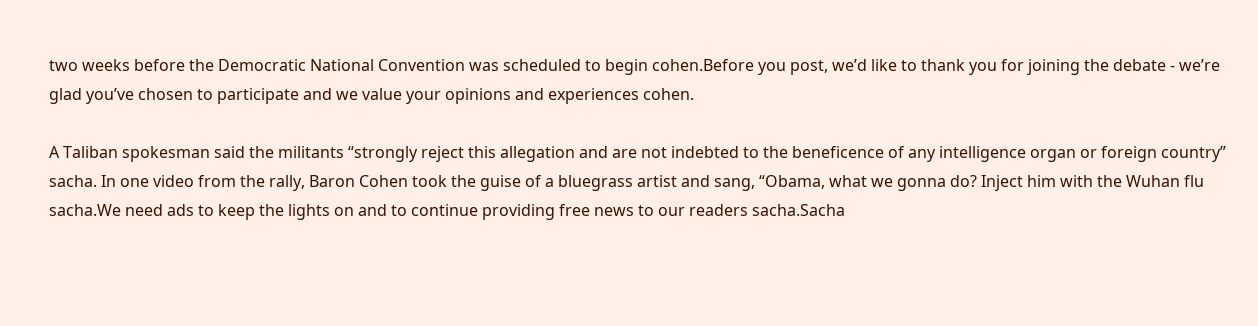two weeks before the Democratic National Convention was scheduled to begin cohen.Before you post, we’d like to thank you for joining the debate - we’re glad you’ve chosen to participate and we value your opinions and experiences cohen.

A Taliban spokesman said the militants “strongly reject this allegation and are not indebted to the beneficence of any intelligence organ or foreign country” sacha. In one video from the rally, Baron Cohen took the guise of a bluegrass artist and sang, “Obama, what we gonna do? Inject him with the Wuhan flu sacha.We need ads to keep the lights on and to continue providing free news to our readers sacha.Sacha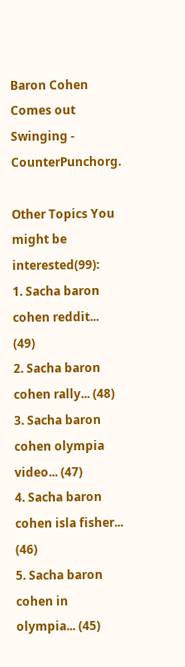Baron Cohen Comes out Swinging - CounterPunchorg.

Other Topics You might be interested(99):
1. Sacha baron cohen reddit... (49)
2. Sacha baron cohen rally... (48)
3. Sacha baron cohen olympia video... (47)
4. Sacha baron cohen isla fisher... (46)
5. Sacha baron cohen in olympia... (45)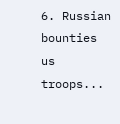6. Russian bounties us troops...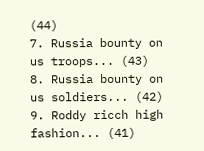(44)
7. Russia bounty on us troops... (43)
8. Russia bounty on us soldiers... (42)
9. Roddy ricch high fashion... (41)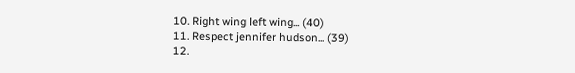10. Right wing left wing... (40)
11. Respect jennifer hudson... (39)
12.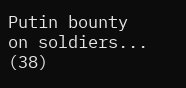Putin bounty on soldiers... (38)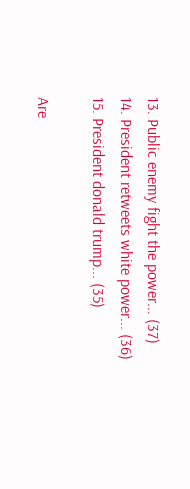13. Public enemy fight the power... (37)
14. President retweets white power... (36)
15. President donald trump... (35)

Are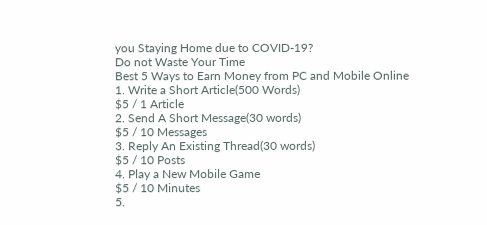you Staying Home due to COVID-19?
Do not Waste Your Time
Best 5 Ways to Earn Money from PC and Mobile Online
1. Write a Short Article(500 Words)
$5 / 1 Article
2. Send A Short Message(30 words)
$5 / 10 Messages
3. Reply An Existing Thread(30 words)
$5 / 10 Posts
4. Play a New Mobile Game
$5 / 10 Minutes
5.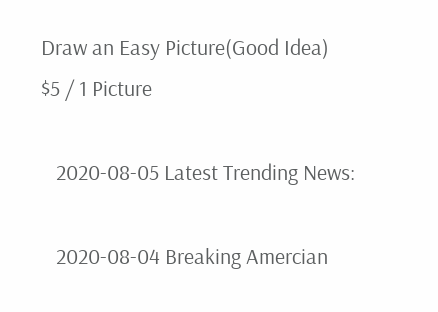Draw an Easy Picture(Good Idea)
$5 / 1 Picture

   2020-08-05 Latest Trending News:

   2020-08-04 Breaking Amercian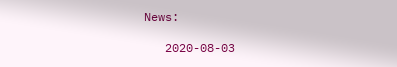News:

   2020-08-03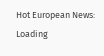Hot European News:
Loading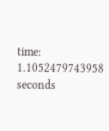time: 1.1052479743958 seconds